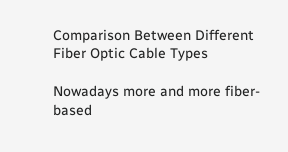Comparison Between Different Fiber Optic Cable Types

Nowadays more and more fiber-based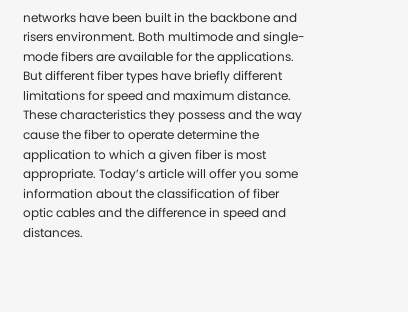networks have been built in the backbone and risers environment. Both multimode and single-mode fibers are available for the applications. But different fiber types have briefly different limitations for speed and maximum distance. These characteristics they possess and the way cause the fiber to operate determine the application to which a given fiber is most appropriate. Today’s article will offer you some information about the classification of fiber optic cables and the difference in speed and distances.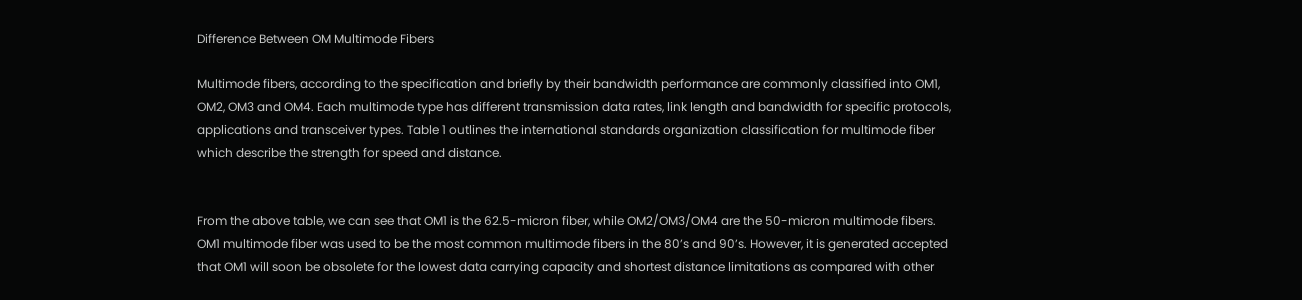Difference Between OM Multimode Fibers

Multimode fibers, according to the specification and briefly by their bandwidth performance are commonly classified into OM1, OM2, OM3 and OM4. Each multimode type has different transmission data rates, link length and bandwidth for specific protocols, applications and transceiver types. Table 1 outlines the international standards organization classification for multimode fiber which describe the strength for speed and distance.


From the above table, we can see that OM1 is the 62.5-micron fiber, while OM2/OM3/OM4 are the 50-micron multimode fibers. OM1 multimode fiber was used to be the most common multimode fibers in the 80’s and 90’s. However, it is generated accepted that OM1 will soon be obsolete for the lowest data carrying capacity and shortest distance limitations as compared with other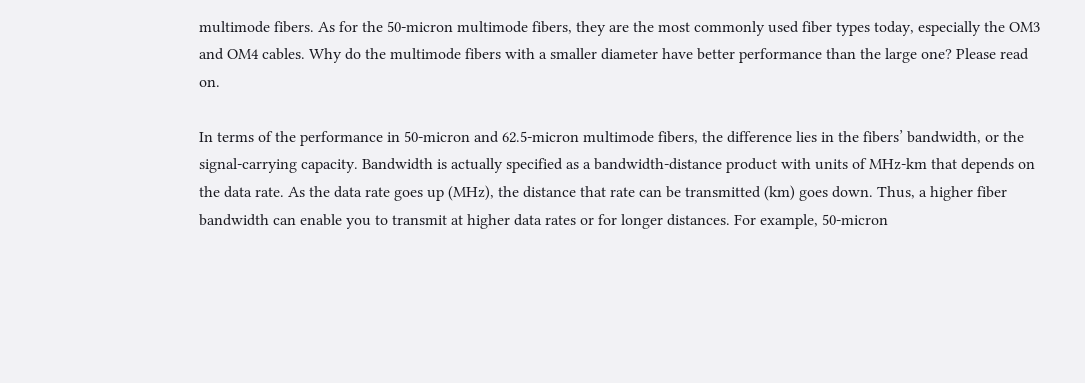multimode fibers. As for the 50-micron multimode fibers, they are the most commonly used fiber types today, especially the OM3 and OM4 cables. Why do the multimode fibers with a smaller diameter have better performance than the large one? Please read on.

In terms of the performance in 50-micron and 62.5-micron multimode fibers, the difference lies in the fibers’ bandwidth, or the signal-carrying capacity. Bandwidth is actually specified as a bandwidth-distance product with units of MHz-km that depends on the data rate. As the data rate goes up (MHz), the distance that rate can be transmitted (km) goes down. Thus, a higher fiber bandwidth can enable you to transmit at higher data rates or for longer distances. For example, 50-micron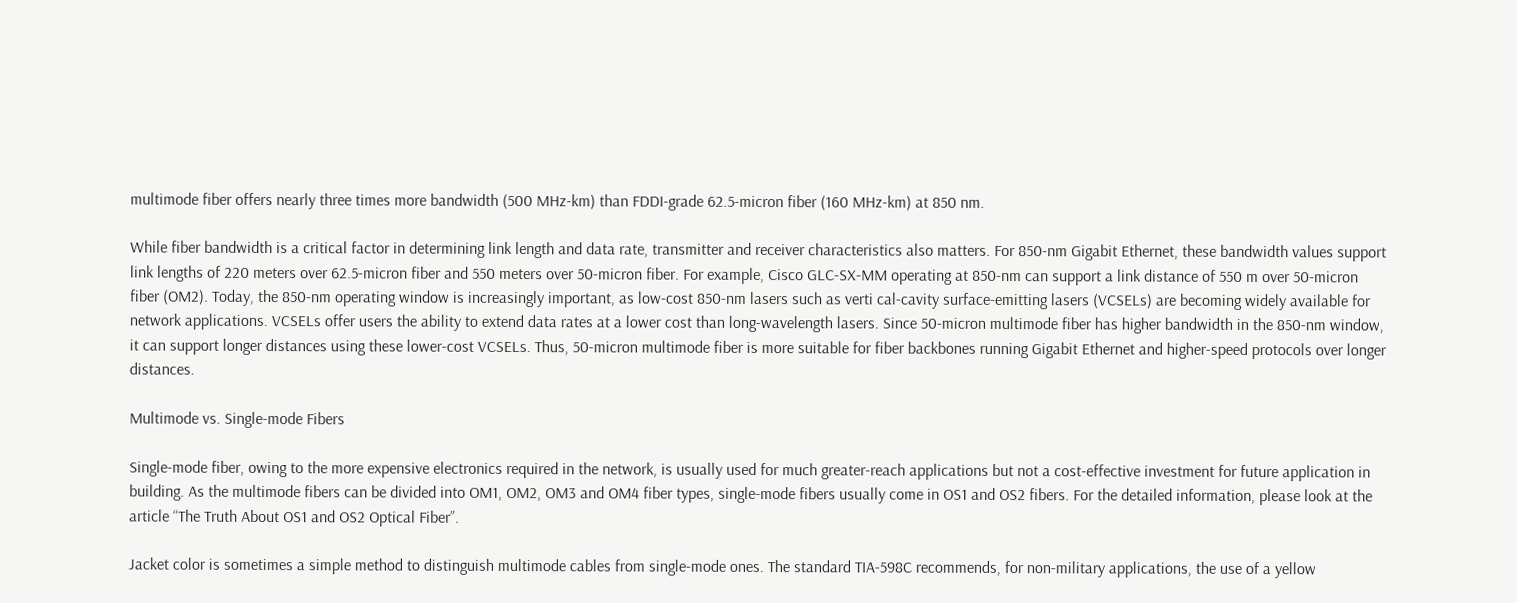multimode fiber offers nearly three times more bandwidth (500 MHz-km) than FDDI-grade 62.5-micron fiber (160 MHz-km) at 850 nm.

While fiber bandwidth is a critical factor in determining link length and data rate, transmitter and receiver characteristics also matters. For 850-nm Gigabit Ethernet, these bandwidth values support link lengths of 220 meters over 62.5-micron fiber and 550 meters over 50-micron fiber. For example, Cisco GLC-SX-MM operating at 850-nm can support a link distance of 550 m over 50-micron fiber (OM2). Today, the 850-nm operating window is increasingly important, as low-cost 850-nm lasers such as verti cal-cavity surface-emitting lasers (VCSELs) are becoming widely available for network applications. VCSELs offer users the ability to extend data rates at a lower cost than long-wavelength lasers. Since 50-micron multimode fiber has higher bandwidth in the 850-nm window, it can support longer distances using these lower-cost VCSELs. Thus, 50-micron multimode fiber is more suitable for fiber backbones running Gigabit Ethernet and higher-speed protocols over longer distances.

Multimode vs. Single-mode Fibers

Single-mode fiber, owing to the more expensive electronics required in the network, is usually used for much greater-reach applications but not a cost-effective investment for future application in building. As the multimode fibers can be divided into OM1, OM2, OM3 and OM4 fiber types, single-mode fibers usually come in OS1 and OS2 fibers. For the detailed information, please look at the article “The Truth About OS1 and OS2 Optical Fiber”.

Jacket color is sometimes a simple method to distinguish multimode cables from single-mode ones. The standard TIA-598C recommends, for non-military applications, the use of a yellow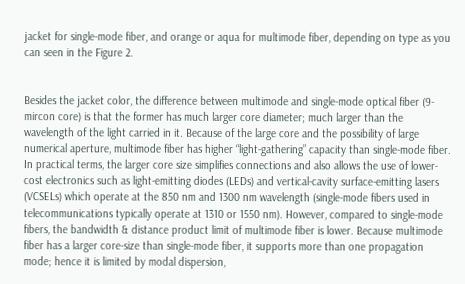jacket for single-mode fiber, and orange or aqua for multimode fiber, depending on type as you can seen in the Figure 2.


Besides the jacket color, the difference between multimode and single-mode optical fiber (9-mircon core) is that the former has much larger core diameter; much larger than the wavelength of the light carried in it. Because of the large core and the possibility of large numerical aperture, multimode fiber has higher “light-gathering” capacity than single-mode fiber. In practical terms, the larger core size simplifies connections and also allows the use of lower-cost electronics such as light-emitting diodes (LEDs) and vertical-cavity surface-emitting lasers (VCSELs) which operate at the 850 nm and 1300 nm wavelength (single-mode fibers used in telecommunications typically operate at 1310 or 1550 nm). However, compared to single-mode fibers, the bandwidth & distance product limit of multimode fiber is lower. Because multimode fiber has a larger core-size than single-mode fiber, it supports more than one propagation mode; hence it is limited by modal dispersion,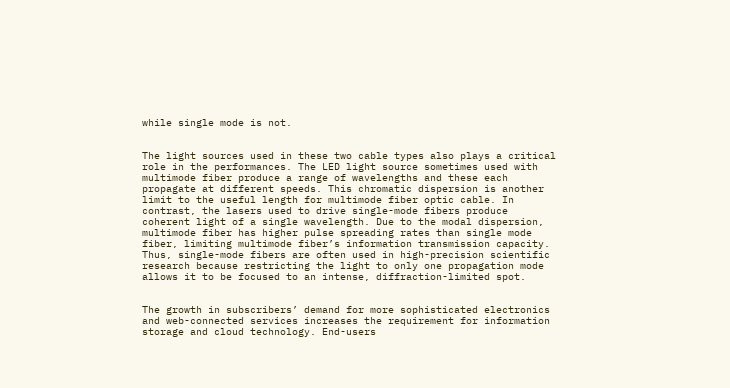while single mode is not.


The light sources used in these two cable types also plays a critical role in the performances. The LED light source sometimes used with multimode fiber produce a range of wavelengths and these each propagate at different speeds. This chromatic dispersion is another limit to the useful length for multimode fiber optic cable. In contrast, the lasers used to drive single-mode fibers produce coherent light of a single wavelength. Due to the modal dispersion, multimode fiber has higher pulse spreading rates than single mode fiber, limiting multimode fiber’s information transmission capacity. Thus, single-mode fibers are often used in high-precision scientific research because restricting the light to only one propagation mode allows it to be focused to an intense, diffraction-limited spot.


The growth in subscribers’ demand for more sophisticated electronics and web-connected services increases the requirement for information storage and cloud technology. End-users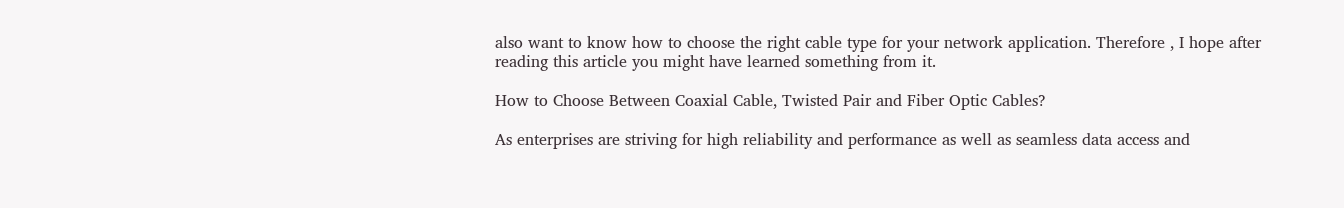also want to know how to choose the right cable type for your network application. Therefore , I hope after reading this article you might have learned something from it.

How to Choose Between Coaxial Cable, Twisted Pair and Fiber Optic Cables?

As enterprises are striving for high reliability and performance as well as seamless data access and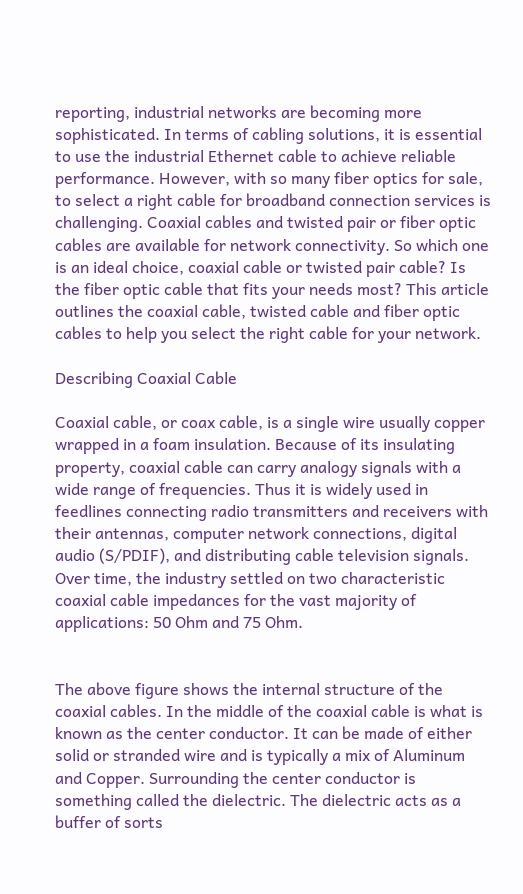reporting, industrial networks are becoming more sophisticated. In terms of cabling solutions, it is essential to use the industrial Ethernet cable to achieve reliable performance. However, with so many fiber optics for sale, to select a right cable for broadband connection services is challenging. Coaxial cables and twisted pair or fiber optic cables are available for network connectivity. So which one is an ideal choice, coaxial cable or twisted pair cable? Is the fiber optic cable that fits your needs most? This article outlines the coaxial cable, twisted cable and fiber optic cables to help you select the right cable for your network.

Describing Coaxial Cable

Coaxial cable, or coax cable, is a single wire usually copper wrapped in a foam insulation. Because of its insulating property, coaxial cable can carry analogy signals with a wide range of frequencies. Thus it is widely used in feedlines connecting radio transmitters and receivers with their antennas, computer network connections, digital audio (S/PDIF), and distributing cable television signals. Over time, the industry settled on two characteristic coaxial cable impedances for the vast majority of applications: 50 Ohm and 75 Ohm.


The above figure shows the internal structure of the coaxial cables. In the middle of the coaxial cable is what is known as the center conductor. It can be made of either solid or stranded wire and is typically a mix of Aluminum and Copper. Surrounding the center conductor is something called the dielectric. The dielectric acts as a buffer of sorts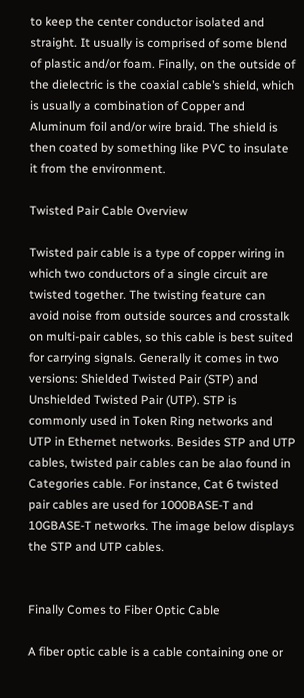to keep the center conductor isolated and straight. It usually is comprised of some blend of plastic and/or foam. Finally, on the outside of the dielectric is the coaxial cable’s shield, which is usually a combination of Copper and Aluminum foil and/or wire braid. The shield is then coated by something like PVC to insulate it from the environment.

Twisted Pair Cable Overview

Twisted pair cable is a type of copper wiring in which two conductors of a single circuit are twisted together. The twisting feature can avoid noise from outside sources and crosstalk on multi-pair cables, so this cable is best suited for carrying signals. Generally it comes in two versions: Shielded Twisted Pair (STP) and Unshielded Twisted Pair (UTP). STP is commonly used in Token Ring networks and UTP in Ethernet networks. Besides STP and UTP cables, twisted pair cables can be alao found in Categories cable. For instance, Cat 6 twisted pair cables are used for 1000BASE-T and 10GBASE-T networks. The image below displays the STP and UTP cables.


Finally Comes to Fiber Optic Cable

A fiber optic cable is a cable containing one or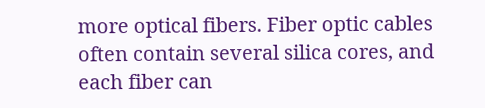more optical fibers. Fiber optic cables often contain several silica cores, and each fiber can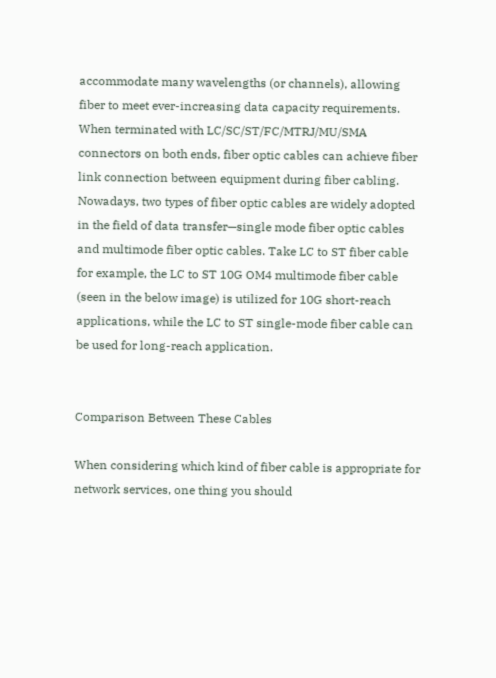accommodate many wavelengths (or channels), allowing fiber to meet ever-increasing data capacity requirements. When terminated with LC/SC/ST/FC/MTRJ/MU/SMA connectors on both ends, fiber optic cables can achieve fiber link connection between equipment during fiber cabling. Nowadays, two types of fiber optic cables are widely adopted in the field of data transfer—single mode fiber optic cables and multimode fiber optic cables. Take LC to ST fiber cable for example, the LC to ST 10G OM4 multimode fiber cable (seen in the below image) is utilized for 10G short-reach applications, while the LC to ST single-mode fiber cable can be used for long-reach application.


Comparison Between These Cables

When considering which kind of fiber cable is appropriate for network services, one thing you should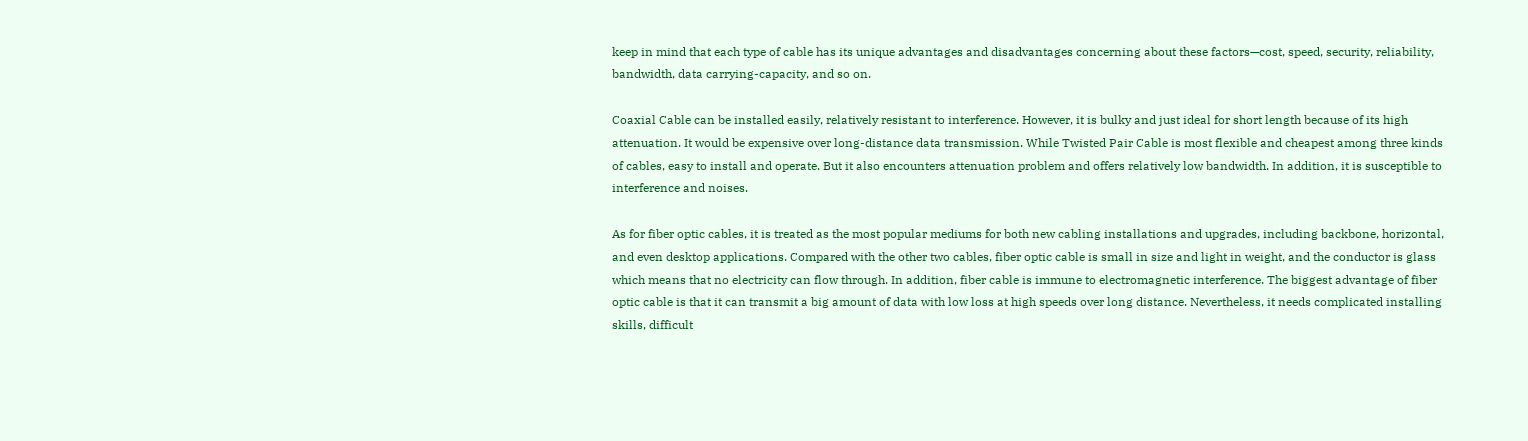keep in mind that each type of cable has its unique advantages and disadvantages concerning about these factors—cost, speed, security, reliability, bandwidth, data carrying-capacity, and so on.

Coaxial Cable can be installed easily, relatively resistant to interference. However, it is bulky and just ideal for short length because of its high attenuation. It would be expensive over long-distance data transmission. While Twisted Pair Cable is most flexible and cheapest among three kinds of cables, easy to install and operate. But it also encounters attenuation problem and offers relatively low bandwidth. In addition, it is susceptible to interference and noises.

As for fiber optic cables, it is treated as the most popular mediums for both new cabling installations and upgrades, including backbone, horizontal, and even desktop applications. Compared with the other two cables, fiber optic cable is small in size and light in weight, and the conductor is glass which means that no electricity can flow through. In addition, fiber cable is immune to electromagnetic interference. The biggest advantage of fiber optic cable is that it can transmit a big amount of data with low loss at high speeds over long distance. Nevertheless, it needs complicated installing skills, difficult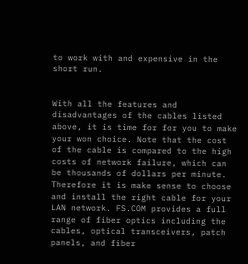to work with and expensive in the short run.


With all the features and disadvantages of the cables listed above, it is time for for you to make your won choice. Note that the cost of the cable is compared to the high costs of network failure, which can be thousands of dollars per minute. Therefore it is make sense to choose and install the right cable for your LAN network. FS.COM provides a full range of fiber optics including the cables, optical transceivers, patch panels, and fiber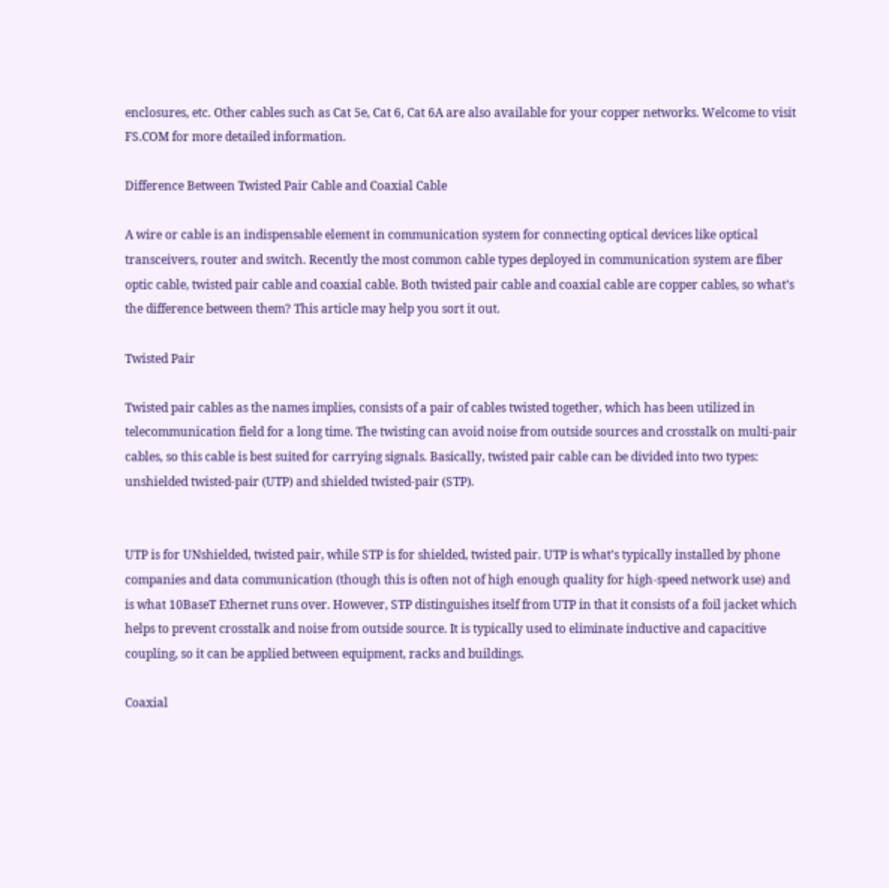enclosures, etc. Other cables such as Cat 5e, Cat 6, Cat 6A are also available for your copper networks. Welcome to visit FS.COM for more detailed information.

Difference Between Twisted Pair Cable and Coaxial Cable

A wire or cable is an indispensable element in communication system for connecting optical devices like optical transceivers, router and switch. Recently the most common cable types deployed in communication system are fiber optic cable, twisted pair cable and coaxial cable. Both twisted pair cable and coaxial cable are copper cables, so what’s the difference between them? This article may help you sort it out.

Twisted Pair

Twisted pair cables as the names implies, consists of a pair of cables twisted together, which has been utilized in telecommunication field for a long time. The twisting can avoid noise from outside sources and crosstalk on multi-pair cables, so this cable is best suited for carrying signals. Basically, twisted pair cable can be divided into two types: unshielded twisted-pair (UTP) and shielded twisted-pair (STP).


UTP is for UNshielded, twisted pair, while STP is for shielded, twisted pair. UTP is what’s typically installed by phone companies and data communication (though this is often not of high enough quality for high-speed network use) and is what 10BaseT Ethernet runs over. However, STP distinguishes itself from UTP in that it consists of a foil jacket which helps to prevent crosstalk and noise from outside source. It is typically used to eliminate inductive and capacitive coupling, so it can be applied between equipment, racks and buildings.

Coaxial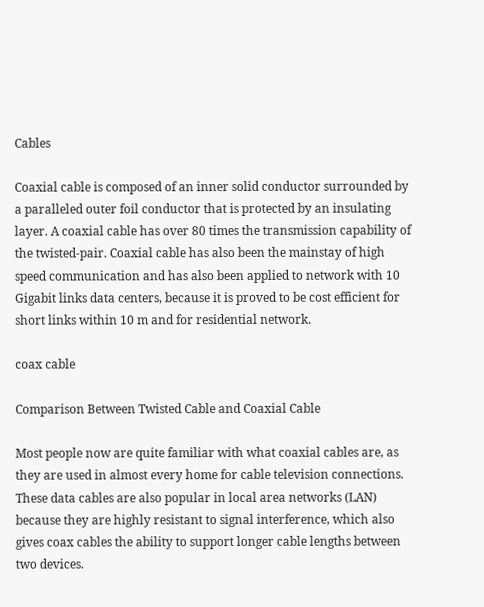Cables

Coaxial cable is composed of an inner solid conductor surrounded by a paralleled outer foil conductor that is protected by an insulating layer. A coaxial cable has over 80 times the transmission capability of the twisted-pair. Coaxial cable has also been the mainstay of high speed communication and has also been applied to network with 10 Gigabit links data centers, because it is proved to be cost efficient for short links within 10 m and for residential network.

coax cable

Comparison Between Twisted Cable and Coaxial Cable

Most people now are quite familiar with what coaxial cables are, as they are used in almost every home for cable television connections. These data cables are also popular in local area networks (LAN) because they are highly resistant to signal interference, which also gives coax cables the ability to support longer cable lengths between two devices.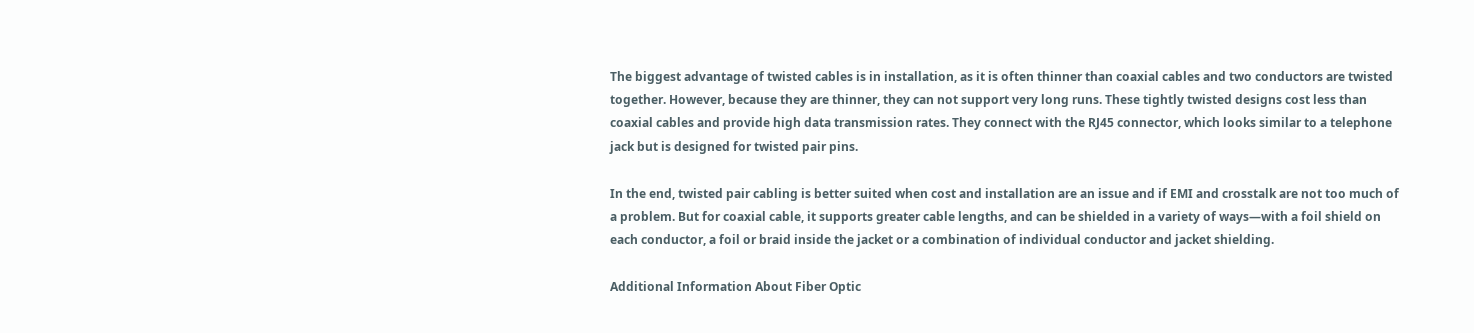The biggest advantage of twisted cables is in installation, as it is often thinner than coaxial cables and two conductors are twisted together. However, because they are thinner, they can not support very long runs. These tightly twisted designs cost less than coaxial cables and provide high data transmission rates. They connect with the RJ45 connector, which looks similar to a telephone jack but is designed for twisted pair pins.

In the end, twisted pair cabling is better suited when cost and installation are an issue and if EMI and crosstalk are not too much of a problem. But for coaxial cable, it supports greater cable lengths, and can be shielded in a variety of ways—with a foil shield on each conductor, a foil or braid inside the jacket or a combination of individual conductor and jacket shielding.

Additional Information About Fiber Optic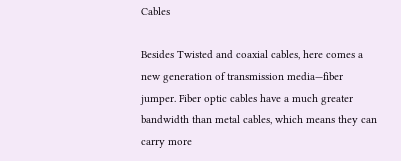Cables

Besides Twisted and coaxial cables, here comes a new generation of transmission media—fiber jumper. Fiber optic cables have a much greater bandwidth than metal cables, which means they can carry more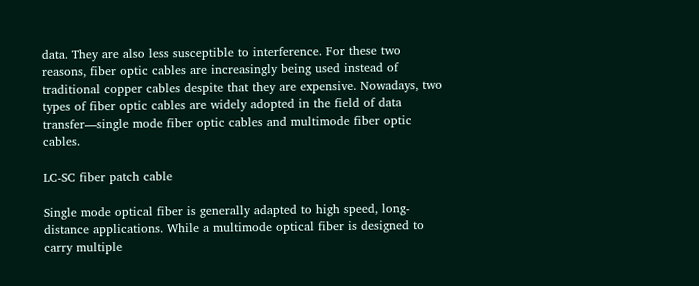data. They are also less susceptible to interference. For these two reasons, fiber optic cables are increasingly being used instead of traditional copper cables despite that they are expensive. Nowadays, two types of fiber optic cables are widely adopted in the field of data transfer—single mode fiber optic cables and multimode fiber optic cables.

LC-SC fiber patch cable

Single mode optical fiber is generally adapted to high speed, long-distance applications. While a multimode optical fiber is designed to carry multiple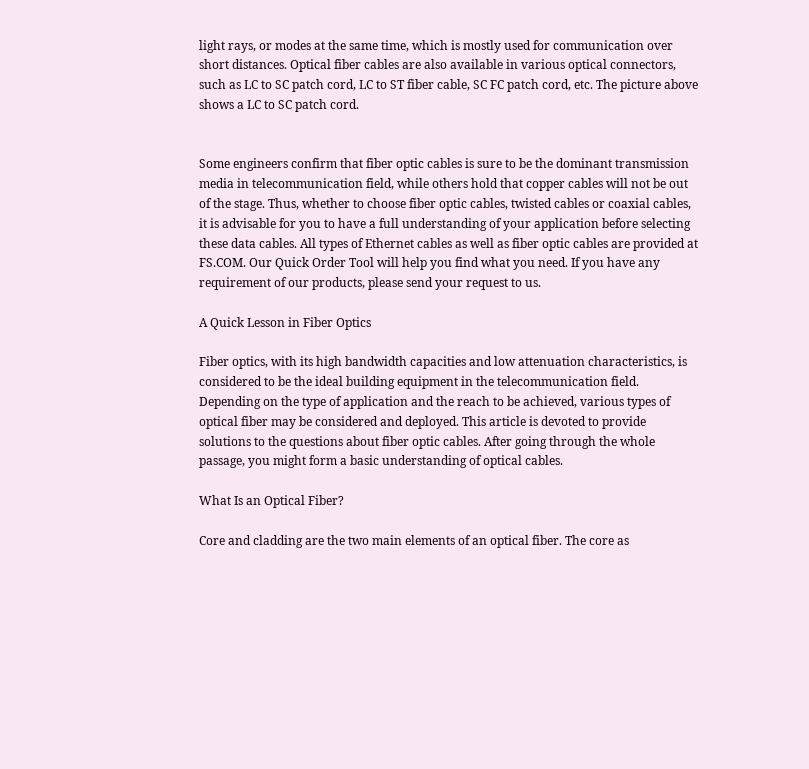light rays, or modes at the same time, which is mostly used for communication over short distances. Optical fiber cables are also available in various optical connectors, such as LC to SC patch cord, LC to ST fiber cable, SC FC patch cord, etc. The picture above shows a LC to SC patch cord.


Some engineers confirm that fiber optic cables is sure to be the dominant transmission media in telecommunication field, while others hold that copper cables will not be out of the stage. Thus, whether to choose fiber optic cables, twisted cables or coaxial cables, it is advisable for you to have a full understanding of your application before selecting these data cables. All types of Ethernet cables as well as fiber optic cables are provided at FS.COM. Our Quick Order Tool will help you find what you need. If you have any requirement of our products, please send your request to us.

A Quick Lesson in Fiber Optics

Fiber optics, with its high bandwidth capacities and low attenuation characteristics, is considered to be the ideal building equipment in the telecommunication field. Depending on the type of application and the reach to be achieved, various types of optical fiber may be considered and deployed. This article is devoted to provide solutions to the questions about fiber optic cables. After going through the whole passage, you might form a basic understanding of optical cables.

What Is an Optical Fiber?

Core and cladding are the two main elements of an optical fiber. The core as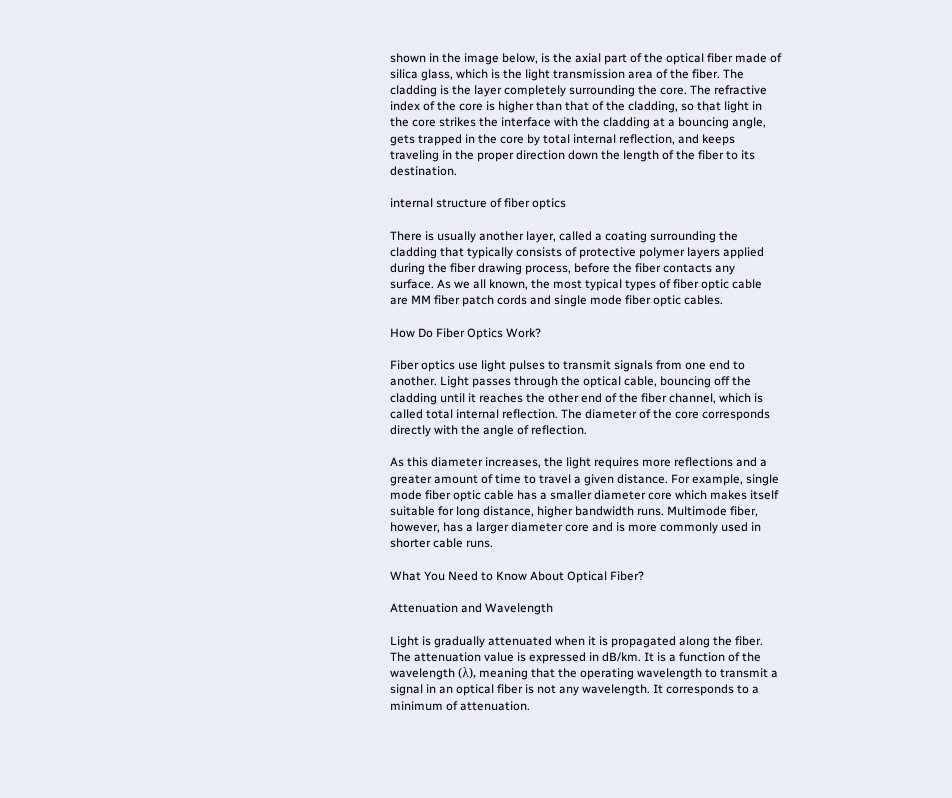shown in the image below, is the axial part of the optical fiber made of silica glass, which is the light transmission area of the fiber. The cladding is the layer completely surrounding the core. The refractive index of the core is higher than that of the cladding, so that light in the core strikes the interface with the cladding at a bouncing angle, gets trapped in the core by total internal reflection, and keeps traveling in the proper direction down the length of the fiber to its destination.

internal structure of fiber optics

There is usually another layer, called a coating surrounding the cladding that typically consists of protective polymer layers applied during the fiber drawing process, before the fiber contacts any surface. As we all known, the most typical types of fiber optic cable are MM fiber patch cords and single mode fiber optic cables.

How Do Fiber Optics Work?

Fiber optics use light pulses to transmit signals from one end to another. Light passes through the optical cable, bouncing off the cladding until it reaches the other end of the fiber channel, which is called total internal reflection. The diameter of the core corresponds directly with the angle of reflection.

As this diameter increases, the light requires more reflections and a greater amount of time to travel a given distance. For example, single mode fiber optic cable has a smaller diameter core which makes itself suitable for long distance, higher bandwidth runs. Multimode fiber, however, has a larger diameter core and is more commonly used in shorter cable runs.

What You Need to Know About Optical Fiber?

Attenuation and Wavelength

Light is gradually attenuated when it is propagated along the fiber. The attenuation value is expressed in dB/km. It is a function of the wavelength (λ), meaning that the operating wavelength to transmit a signal in an optical fiber is not any wavelength. It corresponds to a minimum of attenuation.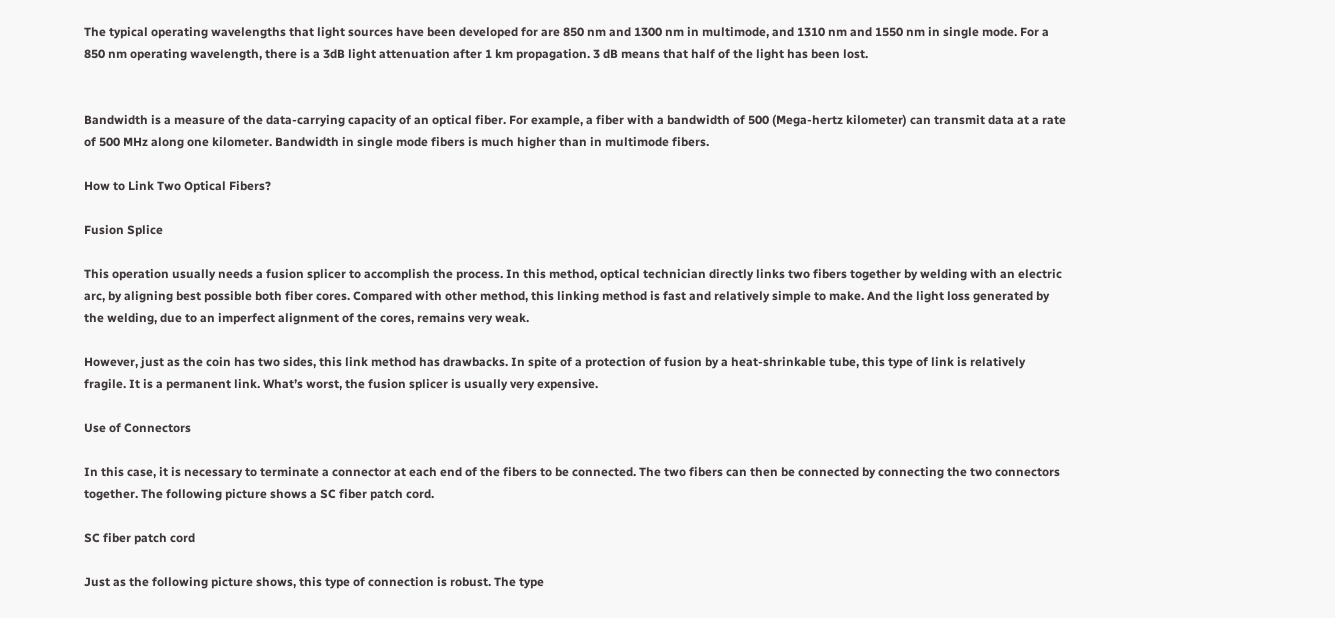The typical operating wavelengths that light sources have been developed for are 850 nm and 1300 nm in multimode, and 1310 nm and 1550 nm in single mode. For a 850 nm operating wavelength, there is a 3dB light attenuation after 1 km propagation. 3 dB means that half of the light has been lost.


Bandwidth is a measure of the data-carrying capacity of an optical fiber. For example, a fiber with a bandwidth of 500 (Mega-hertz kilometer) can transmit data at a rate of 500 MHz along one kilometer. Bandwidth in single mode fibers is much higher than in multimode fibers.

How to Link Two Optical Fibers?

Fusion Splice

This operation usually needs a fusion splicer to accomplish the process. In this method, optical technician directly links two fibers together by welding with an electric arc, by aligning best possible both fiber cores. Compared with other method, this linking method is fast and relatively simple to make. And the light loss generated by the welding, due to an imperfect alignment of the cores, remains very weak.

However, just as the coin has two sides, this link method has drawbacks. In spite of a protection of fusion by a heat-shrinkable tube, this type of link is relatively fragile. It is a permanent link. What’s worst, the fusion splicer is usually very expensive.

Use of Connectors

In this case, it is necessary to terminate a connector at each end of the fibers to be connected. The two fibers can then be connected by connecting the two connectors together. The following picture shows a SC fiber patch cord.

SC fiber patch cord

Just as the following picture shows, this type of connection is robust. The type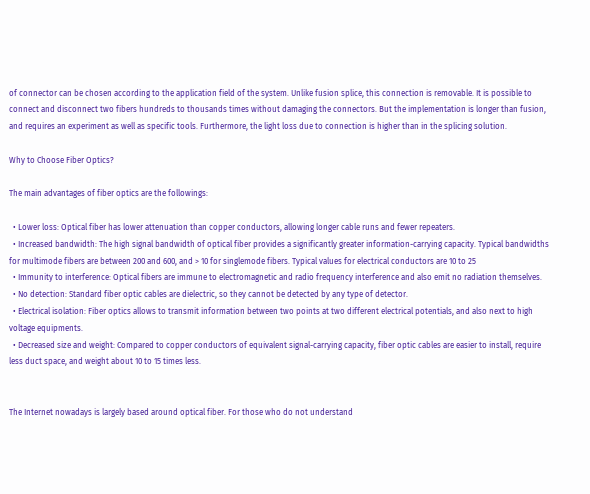of connector can be chosen according to the application field of the system. Unlike fusion splice, this connection is removable. It is possible to connect and disconnect two fibers hundreds to thousands times without damaging the connectors. But the implementation is longer than fusion, and requires an experiment as well as specific tools. Furthermore, the light loss due to connection is higher than in the splicing solution.

Why to Choose Fiber Optics?

The main advantages of fiber optics are the followings:

  • Lower loss: Optical fiber has lower attenuation than copper conductors, allowing longer cable runs and fewer repeaters.
  • Increased bandwidth: The high signal bandwidth of optical fiber provides a significantly greater information-carrying capacity. Typical bandwidths for multimode fibers are between 200 and 600, and > 10 for singlemode fibers. Typical values for electrical conductors are 10 to 25
  • Immunity to interference: Optical fibers are immune to electromagnetic and radio frequency interference and also emit no radiation themselves.
  • No detection: Standard fiber optic cables are dielectric, so they cannot be detected by any type of detector.
  • Electrical isolation: Fiber optics allows to transmit information between two points at two different electrical potentials, and also next to high voltage equipments.
  • Decreased size and weight: Compared to copper conductors of equivalent signal-carrying capacity, fiber optic cables are easier to install, require less duct space, and weight about 10 to 15 times less.


The Internet nowadays is largely based around optical fiber. For those who do not understand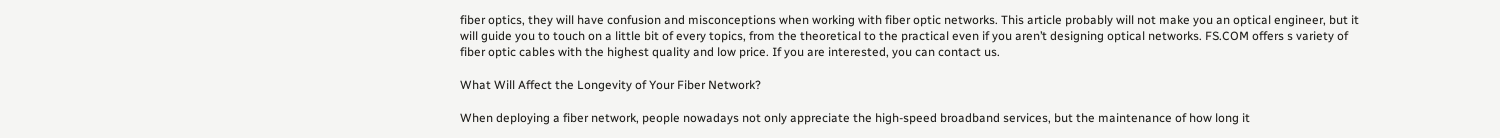fiber optics, they will have confusion and misconceptions when working with fiber optic networks. This article probably will not make you an optical engineer, but it will guide you to touch on a little bit of every topics, from the theoretical to the practical even if you aren’t designing optical networks. FS.COM offers s variety of fiber optic cables with the highest quality and low price. If you are interested, you can contact us.

What Will Affect the Longevity of Your Fiber Network?

When deploying a fiber network, people nowadays not only appreciate the high-speed broadband services, but the maintenance of how long it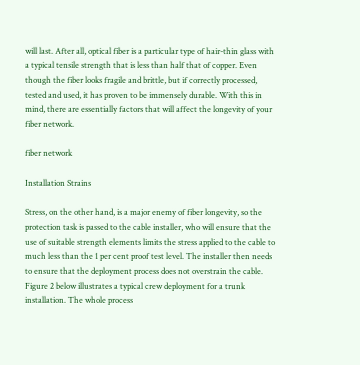will last. After all, optical fiber is a particular type of hair-thin glass with a typical tensile strength that is less than half that of copper. Even though the fiber looks fragile and brittle, but if correctly processed, tested and used, it has proven to be immensely durable. With this in mind, there are essentially factors that will affect the longevity of your fiber network.

fiber network

Installation Strains

Stress, on the other hand, is a major enemy of fiber longevity, so the protection task is passed to the cable installer, who will ensure that the use of suitable strength elements limits the stress applied to the cable to much less than the 1 per cent proof test level. The installer then needs to ensure that the deployment process does not overstrain the cable. Figure 2 below illustrates a typical crew deployment for a trunk installation. The whole process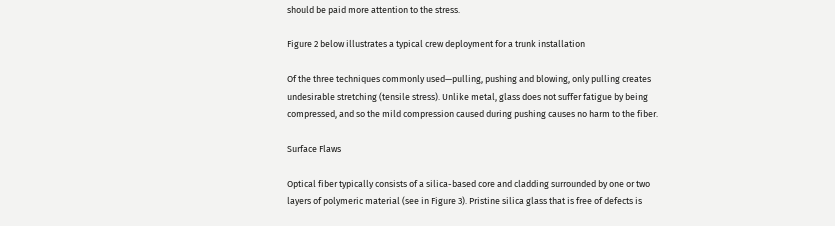should be paid more attention to the stress.

Figure 2 below illustrates a typical crew deployment for a trunk installation

Of the three techniques commonly used—pulling, pushing and blowing, only pulling creates undesirable stretching (tensile stress). Unlike metal, glass does not suffer fatigue by being compressed, and so the mild compression caused during pushing causes no harm to the fiber.

Surface Flaws

Optical fiber typically consists of a silica-based core and cladding surrounded by one or two layers of polymeric material (see in Figure 3). Pristine silica glass that is free of defects is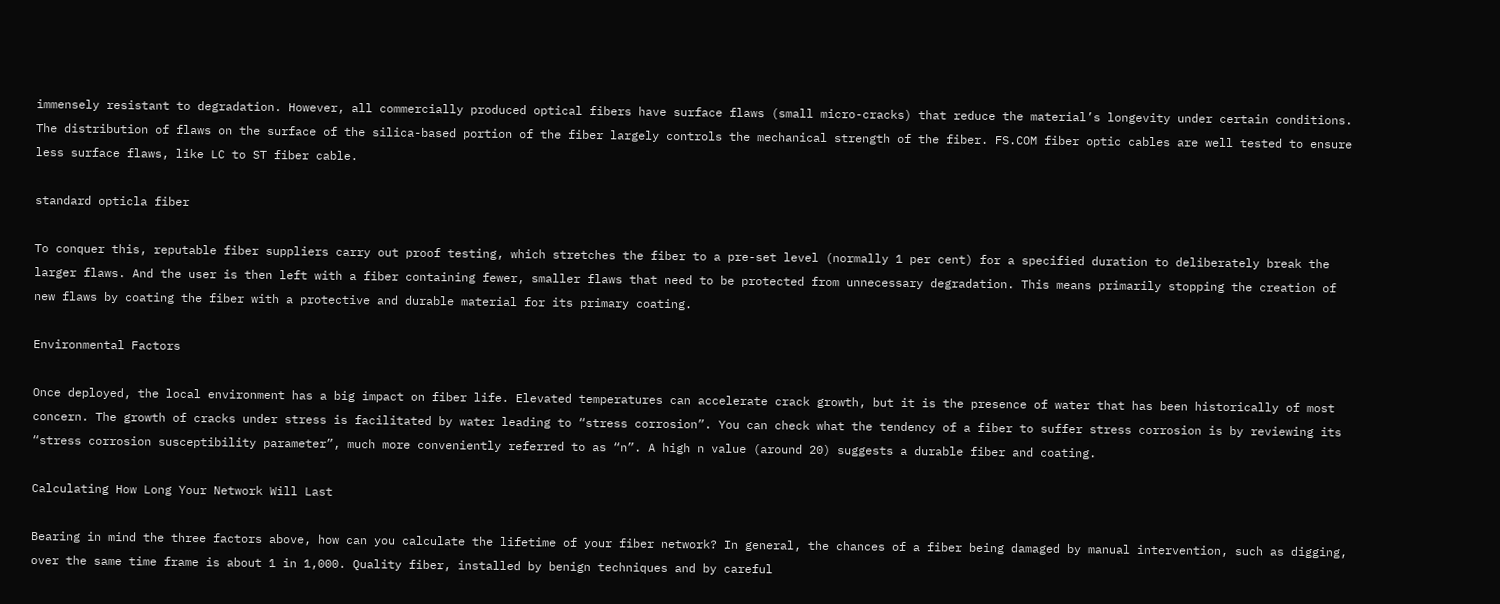immensely resistant to degradation. However, all commercially produced optical fibers have surface flaws (small micro-cracks) that reduce the material’s longevity under certain conditions. The distribution of flaws on the surface of the silica-based portion of the fiber largely controls the mechanical strength of the fiber. FS.COM fiber optic cables are well tested to ensure less surface flaws, like LC to ST fiber cable.

standard opticla fiber

To conquer this, reputable fiber suppliers carry out proof testing, which stretches the fiber to a pre-set level (normally 1 per cent) for a specified duration to deliberately break the larger flaws. And the user is then left with a fiber containing fewer, smaller flaws that need to be protected from unnecessary degradation. This means primarily stopping the creation of new flaws by coating the fiber with a protective and durable material for its primary coating.

Environmental Factors

Once deployed, the local environment has a big impact on fiber life. Elevated temperatures can accelerate crack growth, but it is the presence of water that has been historically of most concern. The growth of cracks under stress is facilitated by water leading to “stress corrosion”. You can check what the tendency of a fiber to suffer stress corrosion is by reviewing its “stress corrosion susceptibility parameter”, much more conveniently referred to as “n”. A high n value (around 20) suggests a durable fiber and coating.

Calculating How Long Your Network Will Last

Bearing in mind the three factors above, how can you calculate the lifetime of your fiber network? In general, the chances of a fiber being damaged by manual intervention, such as digging, over the same time frame is about 1 in 1,000. Quality fiber, installed by benign techniques and by careful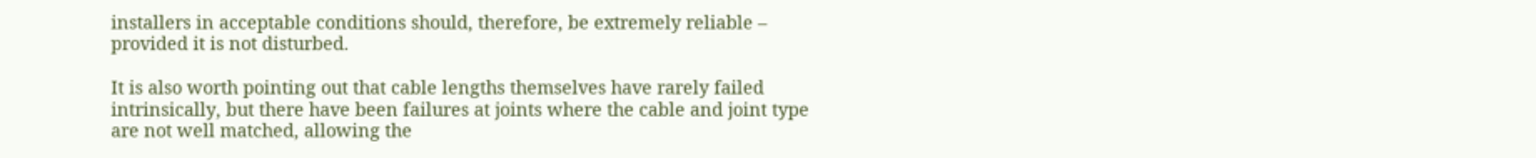installers in acceptable conditions should, therefore, be extremely reliable – provided it is not disturbed.

It is also worth pointing out that cable lengths themselves have rarely failed intrinsically, but there have been failures at joints where the cable and joint type are not well matched, allowing the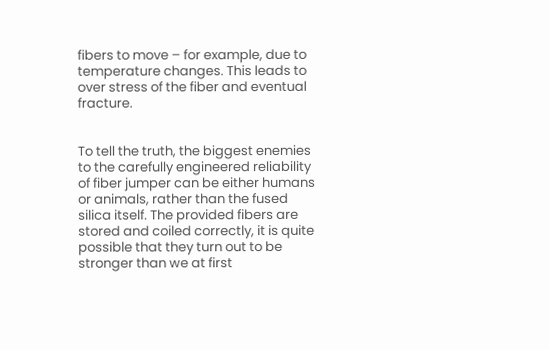fibers to move – for example, due to temperature changes. This leads to over stress of the fiber and eventual fracture.


To tell the truth, the biggest enemies to the carefully engineered reliability of fiber jumper can be either humans or animals, rather than the fused silica itself. The provided fibers are stored and coiled correctly, it is quite possible that they turn out to be stronger than we at first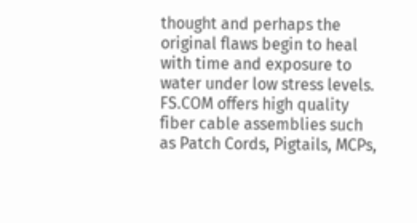thought and perhaps the original flaws begin to heal with time and exposure to water under low stress levels. FS.COM offers high quality fiber cable assemblies such as Patch Cords, Pigtails, MCPs,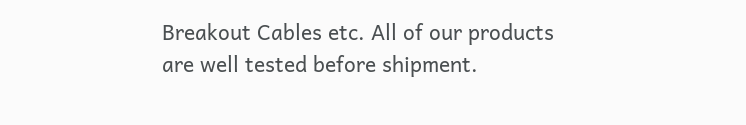Breakout Cables etc. All of our products are well tested before shipment.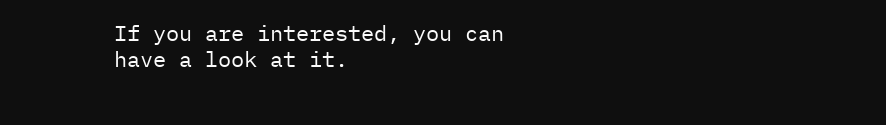If you are interested, you can have a look at it.